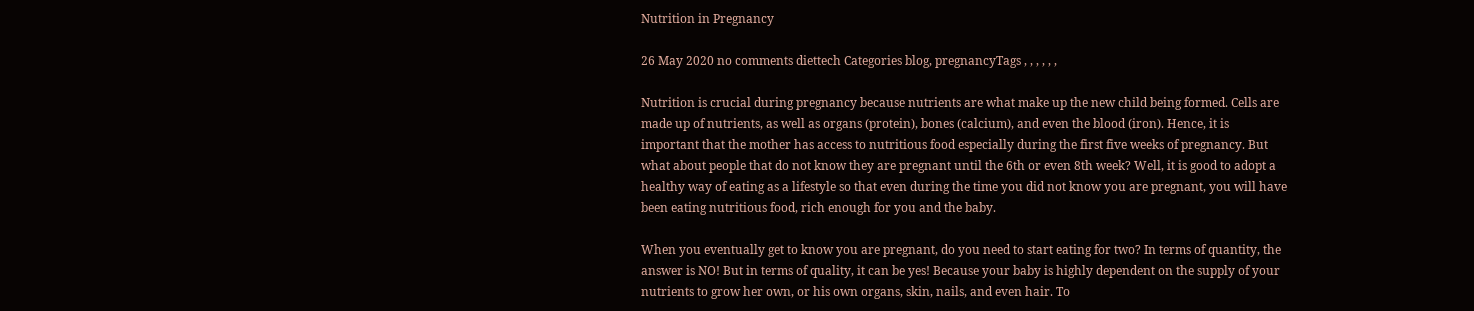Nutrition in Pregnancy

26 May 2020 no comments diettech Categories blog, pregnancyTags , , , , , ,

Nutrition is crucial during pregnancy because nutrients are what make up the new child being formed. Cells are made up of nutrients, as well as organs (protein), bones (calcium), and even the blood (iron). Hence, it is important that the mother has access to nutritious food especially during the first five weeks of pregnancy. But what about people that do not know they are pregnant until the 6th or even 8th week? Well, it is good to adopt a healthy way of eating as a lifestyle so that even during the time you did not know you are pregnant, you will have been eating nutritious food, rich enough for you and the baby.

When you eventually get to know you are pregnant, do you need to start eating for two? In terms of quantity, the answer is NO! But in terms of quality, it can be yes! Because your baby is highly dependent on the supply of your nutrients to grow her own, or his own organs, skin, nails, and even hair. To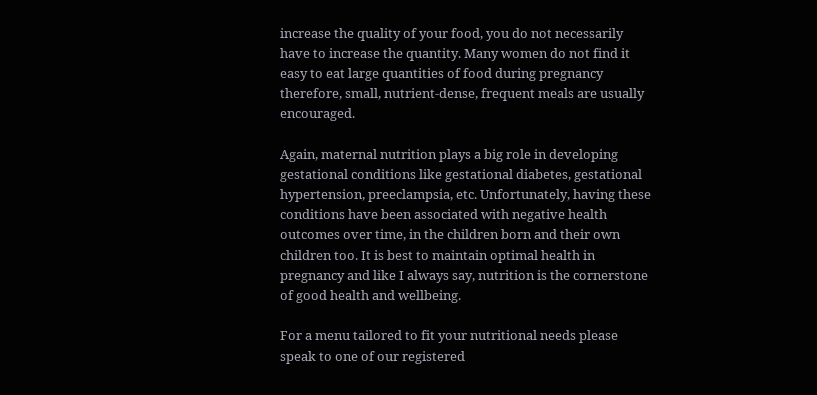increase the quality of your food, you do not necessarily have to increase the quantity. Many women do not find it easy to eat large quantities of food during pregnancy therefore, small, nutrient-dense, frequent meals are usually encouraged.

Again, maternal nutrition plays a big role in developing gestational conditions like gestational diabetes, gestational hypertension, preeclampsia, etc. Unfortunately, having these conditions have been associated with negative health outcomes over time, in the children born and their own children too. It is best to maintain optimal health in pregnancy and like I always say, nutrition is the cornerstone of good health and wellbeing.

For a menu tailored to fit your nutritional needs please speak to one of our registered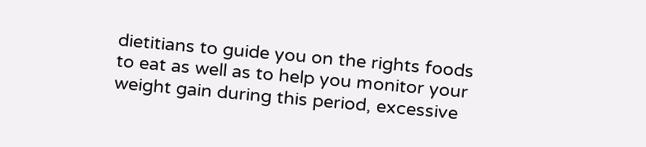dietitians to guide you on the rights foods to eat as well as to help you monitor your weight gain during this period, excessive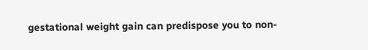gestational weight gain can predispose you to non-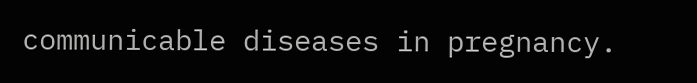communicable diseases in pregnancy.